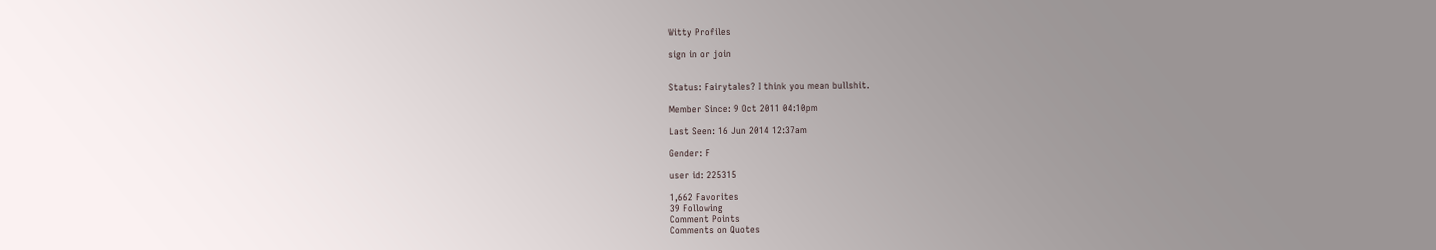Witty Profiles

sign in or join


Status: Fairytales? I think you mean bullshit.

Member Since: 9 Oct 2011 04:10pm

Last Seen: 16 Jun 2014 12:37am

Gender: F

user id: 225315

1,662 Favorites
39 Following
Comment Points
Comments on Quotes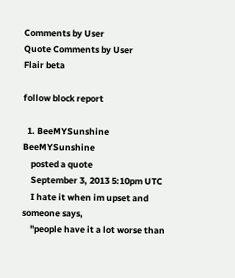Comments by User
Quote Comments by User
Flair beta

follow block report

  1. BeeMYSunshine BeeMYSunshine
    posted a quote
    September 3, 2013 5:10pm UTC
    I hate it when im upset and someone says,
    "people have it a lot worse than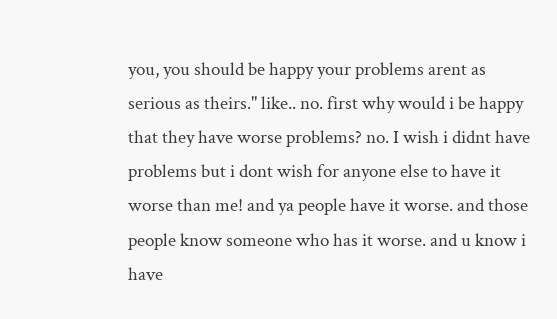you, you should be happy your problems arent as serious as theirs." like.. no. first why would i be happy that they have worse problems? no. I wish i didnt have problems but i dont wish for anyone else to have it worse than me! and ya people have it worse. and those people know someone who has it worse. and u know i have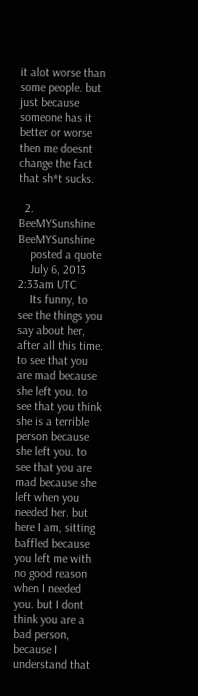it alot worse than some people. but just because someone has it better or worse then me doesnt change the fact that sh*t sucks.

  2. BeeMYSunshine BeeMYSunshine
    posted a quote
    July 6, 2013 2:33am UTC
    Its funny, to see the things you say about her, after all this time. to see that you are mad because she left you. to see that you think she is a terrible person because she left you. to see that you are mad because she left when you needed her. but here I am, sitting baffled because you left me with no good reason when I needed you. but I dont think you are a bad person, because I understand that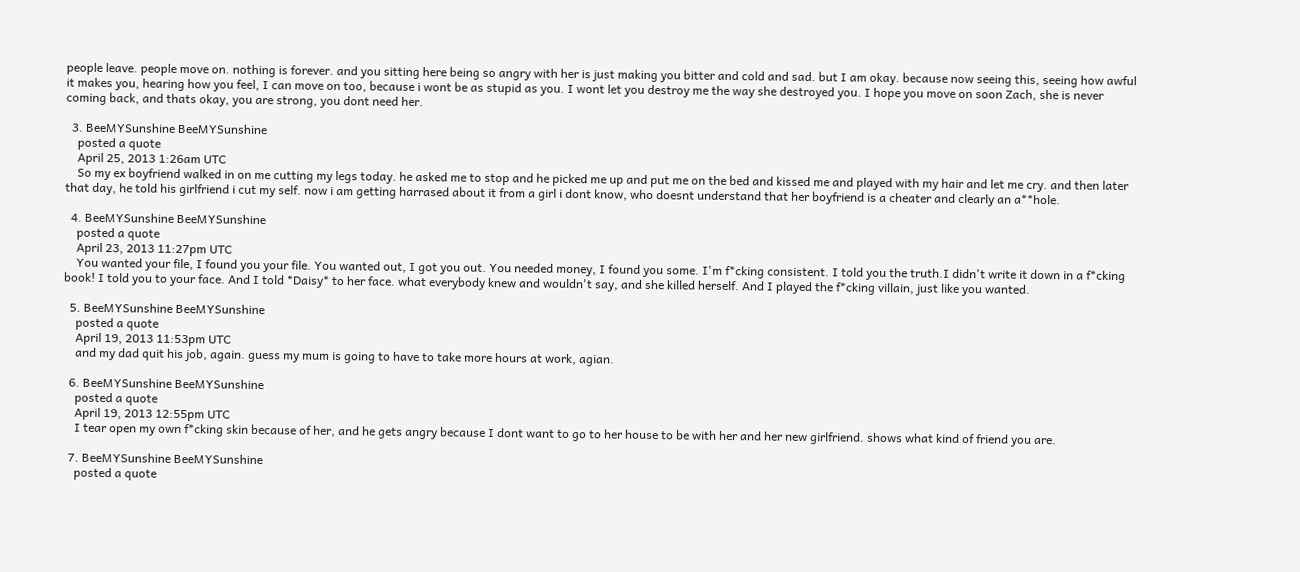people leave. people move on. nothing is forever. and you sitting here being so angry with her is just making you bitter and cold and sad. but I am okay. because now seeing this, seeing how awful it makes you, hearing how you feel, I can move on too, because i wont be as stupid as you. I wont let you destroy me the way she destroyed you. I hope you move on soon Zach, she is never coming back, and thats okay, you are strong, you dont need her.

  3. BeeMYSunshine BeeMYSunshine
    posted a quote
    April 25, 2013 1:26am UTC
    So my ex boyfriend walked in on me cutting my legs today. he asked me to stop and he picked me up and put me on the bed and kissed me and played with my hair and let me cry. and then later that day, he told his girlfriend i cut my self. now i am getting harrased about it from a girl i dont know, who doesnt understand that her boyfriend is a cheater and clearly an a**hole.

  4. BeeMYSunshine BeeMYSunshine
    posted a quote
    April 23, 2013 11:27pm UTC
    You wanted your file, I found you your file. You wanted out, I got you out. You needed money, I found you some. I'm f*cking consistent. I told you the truth.I didn't write it down in a f*cking book! I told you to your face. And I told *Daisy* to her face. what everybody knew and wouldn't say, and she killed herself. And I played the f*cking villain, just like you wanted.

  5. BeeMYSunshine BeeMYSunshine
    posted a quote
    April 19, 2013 11:53pm UTC
    and my dad quit his job, again. guess my mum is going to have to take more hours at work, agian.

  6. BeeMYSunshine BeeMYSunshine
    posted a quote
    April 19, 2013 12:55pm UTC
    I tear open my own f*cking skin because of her, and he gets angry because I dont want to go to her house to be with her and her new girlfriend. shows what kind of friend you are.

  7. BeeMYSunshine BeeMYSunshine
    posted a quote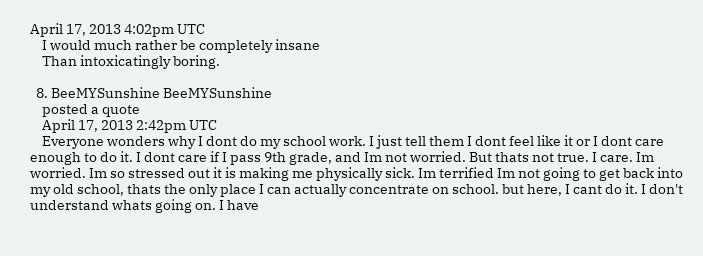April 17, 2013 4:02pm UTC
    I would much rather be completely insane
    Than intoxicatingly boring.

  8. BeeMYSunshine BeeMYSunshine
    posted a quote
    April 17, 2013 2:42pm UTC
    Everyone wonders why I dont do my school work. I just tell them I dont feel like it or I dont care enough to do it. I dont care if I pass 9th grade, and Im not worried. But thats not true. I care. Im worried. Im so stressed out it is making me physically sick. Im terrified Im not going to get back into my old school, thats the only place I can actually concentrate on school. but here, I cant do it. I don't understand whats going on. I have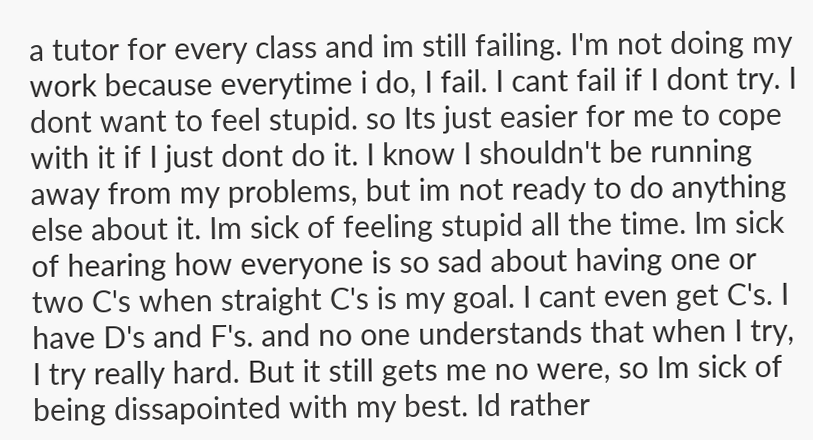a tutor for every class and im still failing. I'm not doing my work because everytime i do, I fail. I cant fail if I dont try. I dont want to feel stupid. so Its just easier for me to cope with it if I just dont do it. I know I shouldn't be running away from my problems, but im not ready to do anything else about it. Im sick of feeling stupid all the time. Im sick of hearing how everyone is so sad about having one or two C's when straight C's is my goal. I cant even get C's. I have D's and F's. and no one understands that when I try, I try really hard. But it still gets me no were, so Im sick of being dissapointed with my best. Id rather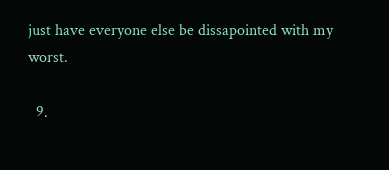just have everyone else be dissapointed with my worst.

  9.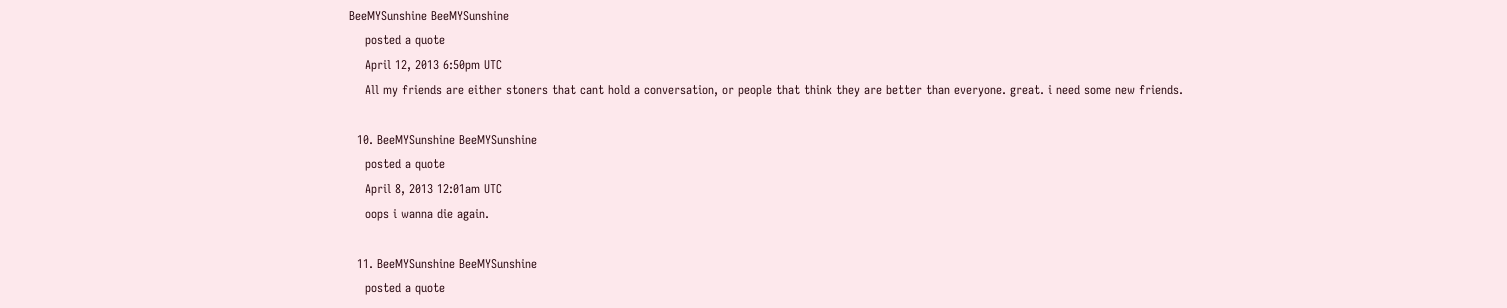BeeMYSunshine BeeMYSunshine
    posted a quote
    April 12, 2013 6:50pm UTC
    All my friends are either stoners that cant hold a conversation, or people that think they are better than everyone. great. i need some new friends.

  10. BeeMYSunshine BeeMYSunshine
    posted a quote
    April 8, 2013 12:01am UTC
    oops i wanna die again.

  11. BeeMYSunshine BeeMYSunshine
    posted a quote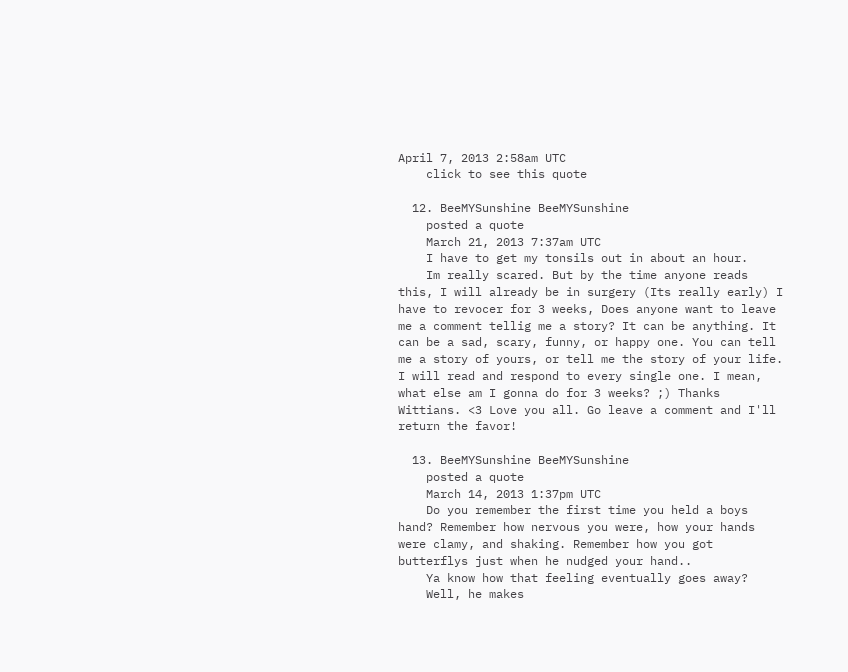April 7, 2013 2:58am UTC
    click to see this quote

  12. BeeMYSunshine BeeMYSunshine
    posted a quote
    March 21, 2013 7:37am UTC
    I have to get my tonsils out in about an hour.
    Im really scared. But by the time anyone reads this, I will already be in surgery (Its really early) I have to revocer for 3 weeks, Does anyone want to leave me a comment tellig me a story? It can be anything. It can be a sad, scary, funny, or happy one. You can tell me a story of yours, or tell me the story of your life. I will read and respond to every single one. I mean, what else am I gonna do for 3 weeks? ;) Thanks Wittians. <3 Love you all. Go leave a comment and I'll return the favor!

  13. BeeMYSunshine BeeMYSunshine
    posted a quote
    March 14, 2013 1:37pm UTC
    Do you remember the first time you held a boys hand? Remember how nervous you were, how your hands were clamy, and shaking. Remember how you got butterflys just when he nudged your hand..
    Ya know how that feeling eventually goes away?
    Well, he makes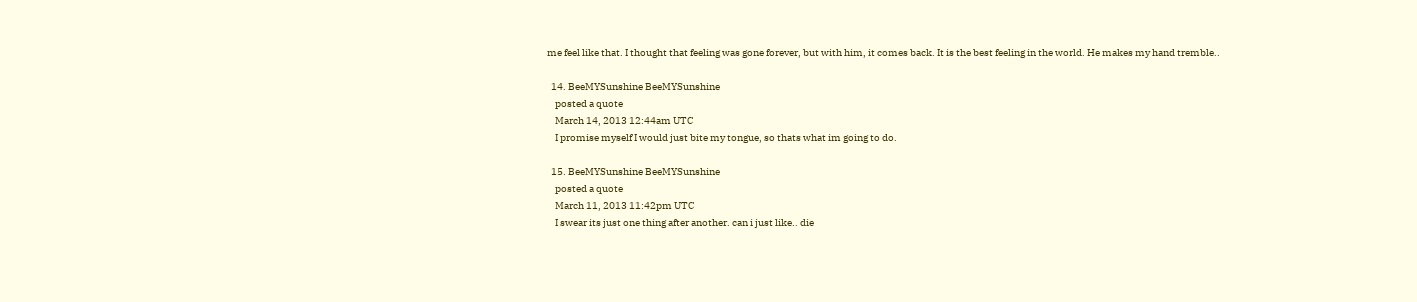me feel like that. I thought that feeling was gone forever, but with him, it comes back. It is the best feeling in the world. He makes my hand tremble..

  14. BeeMYSunshine BeeMYSunshine
    posted a quote
    March 14, 2013 12:44am UTC
    I promise myself I would just bite my tongue, so thats what im going to do.

  15. BeeMYSunshine BeeMYSunshine
    posted a quote
    March 11, 2013 11:42pm UTC
    I swear its just one thing after another. can i just like.. die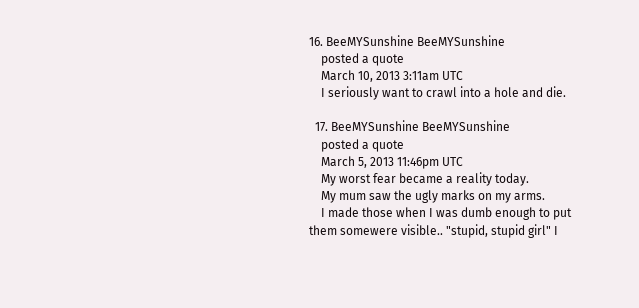16. BeeMYSunshine BeeMYSunshine
    posted a quote
    March 10, 2013 3:11am UTC
    I seriously want to crawl into a hole and die.

  17. BeeMYSunshine BeeMYSunshine
    posted a quote
    March 5, 2013 11:46pm UTC
    My worst fear became a reality today.
    My mum saw the ugly marks on my arms.
    I made those when I was dumb enough to put them somewere visible.. "stupid, stupid girl" I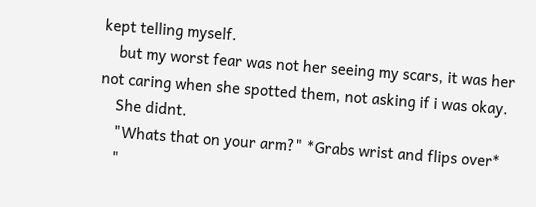kept telling myself.
    but my worst fear was not her seeing my scars, it was her not caring when she spotted them, not asking if i was okay.
    She didnt.
    "Whats that on your arm?" *Grabs wrist and flips over*
    "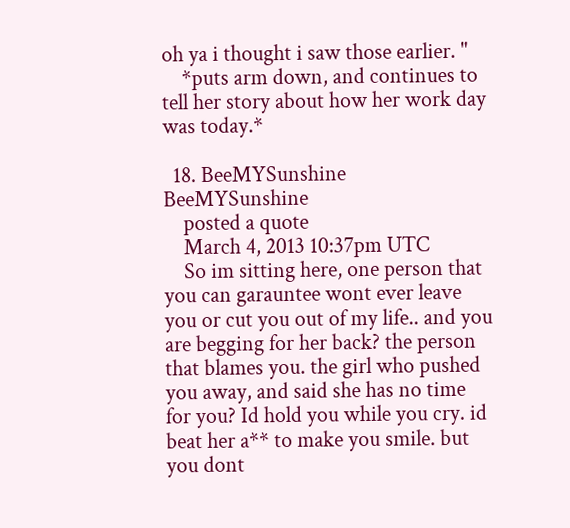oh ya i thought i saw those earlier. "
    *puts arm down, and continues to tell her story about how her work day was today.*

  18. BeeMYSunshine BeeMYSunshine
    posted a quote
    March 4, 2013 10:37pm UTC
    So im sitting here, one person that you can garauntee wont ever leave you or cut you out of my life.. and you are begging for her back? the person that blames you. the girl who pushed you away, and said she has no time for you? Id hold you while you cry. id beat her a** to make you smile. but you dont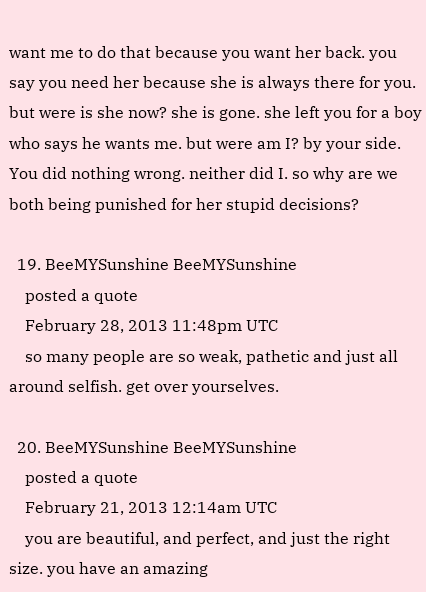want me to do that because you want her back. you say you need her because she is always there for you. but were is she now? she is gone. she left you for a boy who says he wants me. but were am I? by your side. You did nothing wrong. neither did I. so why are we both being punished for her stupid decisions?

  19. BeeMYSunshine BeeMYSunshine
    posted a quote
    February 28, 2013 11:48pm UTC
    so many people are so weak, pathetic and just all around selfish. get over yourselves.

  20. BeeMYSunshine BeeMYSunshine
    posted a quote
    February 21, 2013 12:14am UTC
    you are beautiful, and perfect, and just the right size. you have an amazing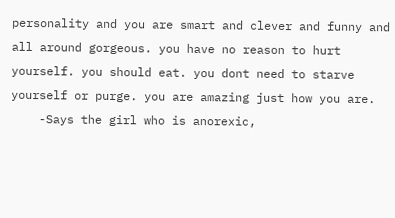personality and you are smart and clever and funny and all around gorgeous. you have no reason to hurt yourself. you should eat. you dont need to starve yourself or purge. you are amazing just how you are.
    -Says the girl who is anorexic,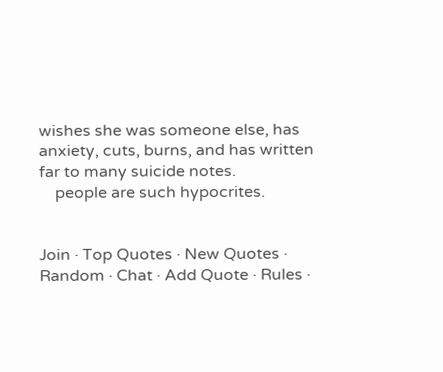wishes she was someone else, has anxiety, cuts, burns, and has written far to many suicide notes.
    people are such hypocrites.


Join · Top Quotes · New Quotes · Random · Chat · Add Quote · Rules ·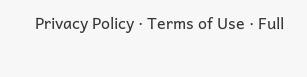Privacy Policy · Terms of Use · Full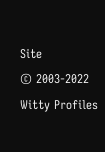Site
© 2003-2022 Witty Profiles